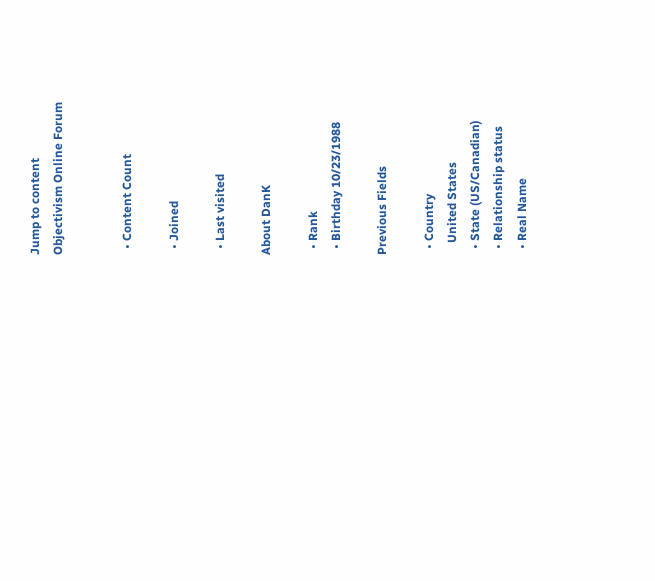Jump to content
Objectivism Online Forum


  • Content Count

  • Joined

  • Last visited

About DanK

  • Rank
  • Birthday 10/23/1988

Previous Fields

  • Country
    United States
  • State (US/Canadian)
  • Relationship status
  • Real Name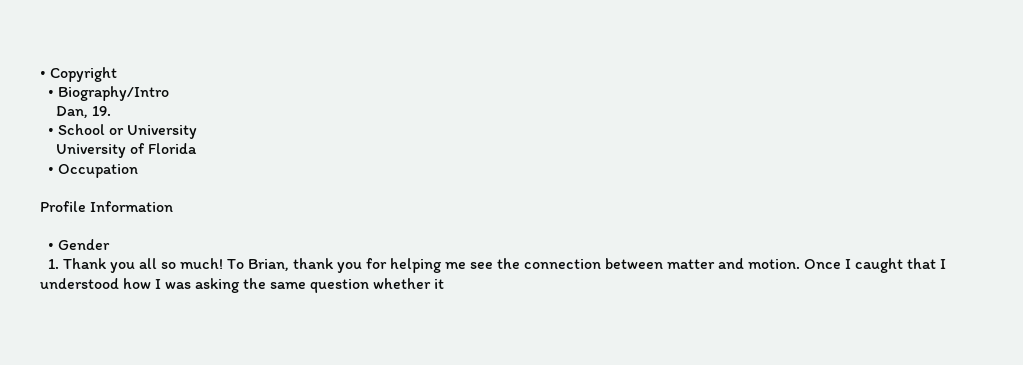• Copyright
  • Biography/Intro
    Dan, 19.
  • School or University
    University of Florida
  • Occupation

Profile Information

  • Gender
  1. Thank you all so much! To Brian, thank you for helping me see the connection between matter and motion. Once I caught that I understood how I was asking the same question whether it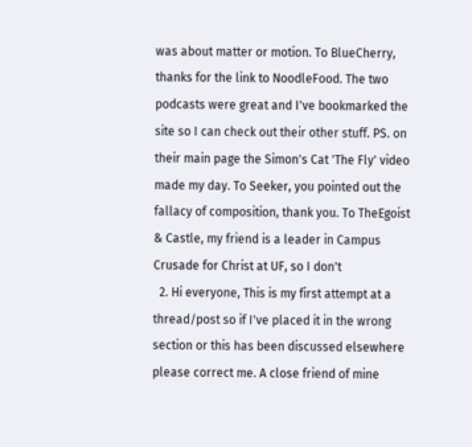was about matter or motion. To BlueCherry, thanks for the link to NoodleFood. The two podcasts were great and I've bookmarked the site so I can check out their other stuff. PS. on their main page the Simon's Cat 'The Fly' video made my day. To Seeker, you pointed out the fallacy of composition, thank you. To TheEgoist & Castle, my friend is a leader in Campus Crusade for Christ at UF, so I don't
  2. Hi everyone, This is my first attempt at a thread/post so if I've placed it in the wrong section or this has been discussed elsewhere please correct me. A close friend of mine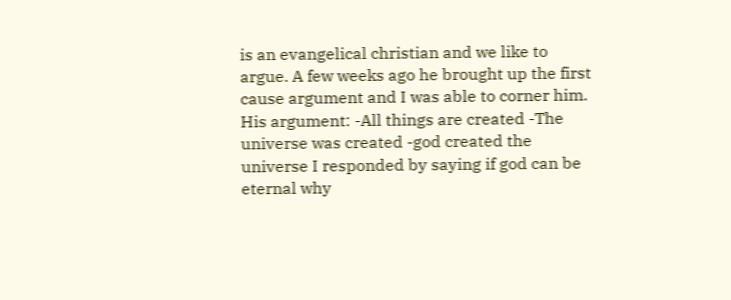is an evangelical christian and we like to argue. A few weeks ago he brought up the first cause argument and I was able to corner him. His argument: -All things are created -The universe was created -god created the universe I responded by saying if god can be eternal why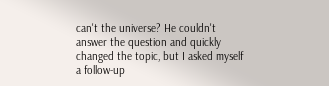can't the universe? He couldn't answer the question and quickly changed the topic, but I asked myself a follow-up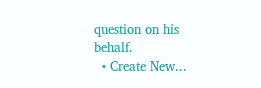question on his behalf.
  • Create New...